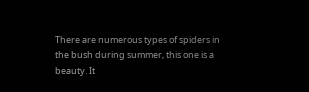There are numerous types of spiders in the bush during summer, this one is a beauty. It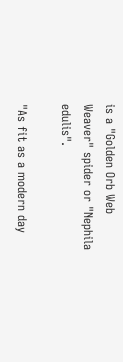is a "Golden Orb Web Weaver" spider or "Nephila edulis".

"As fit as a modern day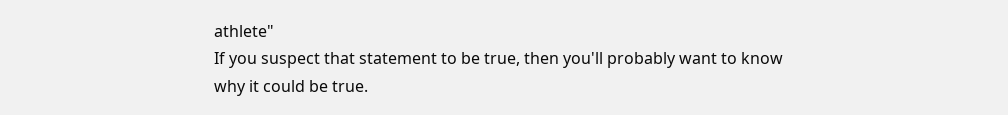athlete"
If you suspect that statement to be true, then you'll probably want to know why it could be true.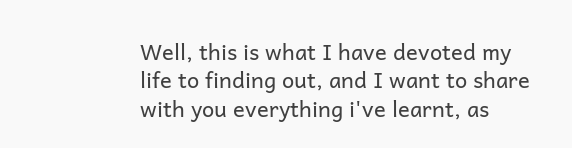Well, this is what I have devoted my life to finding out, and I want to share with you everything i've learnt, as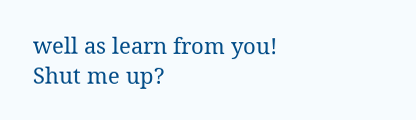well as learn from you!
Shut me up?